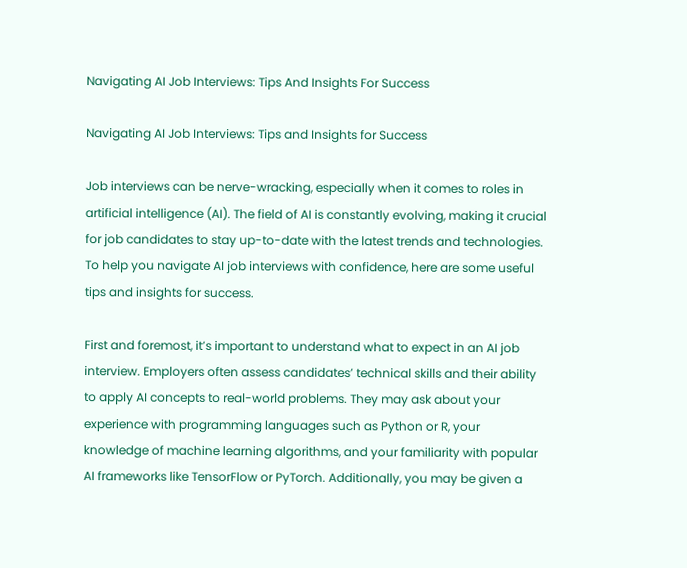Navigating AI Job Interviews: Tips And Insights For Success

Navigating AI Job Interviews: Tips and Insights for Success

Job interviews can be nerve-wracking, especially when it comes to roles in artificial intelligence (AI). The field of AI is constantly evolving, making it crucial for job candidates to stay up-to-date with the latest trends and technologies. To help you navigate AI job interviews with confidence, here are some useful tips and insights for success.

First and foremost, it’s important to understand what to expect in an AI job interview. Employers often assess candidates’ technical skills and their ability to apply AI concepts to real-world problems. They may ask about your experience with programming languages such as Python or R, your knowledge of machine learning algorithms, and your familiarity with popular AI frameworks like TensorFlow or PyTorch. Additionally, you may be given a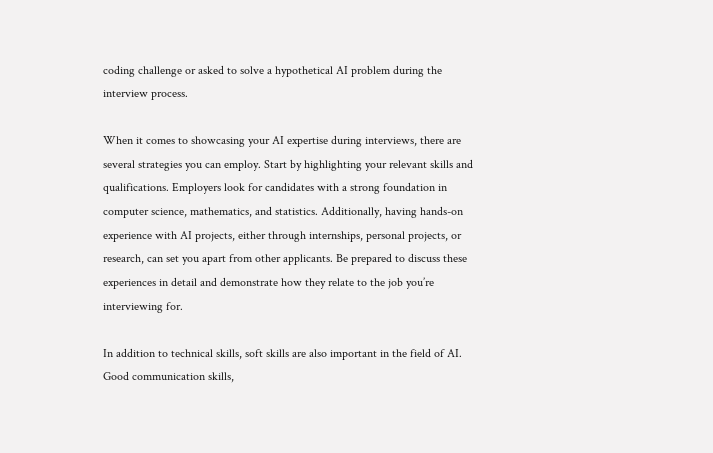coding challenge or asked to solve a hypothetical AI problem during the interview process.

When it comes to showcasing your AI expertise during interviews, there are several strategies you can employ. Start by highlighting your relevant skills and qualifications. Employers look for candidates with a strong foundation in computer science, mathematics, and statistics. Additionally, having hands-on experience with AI projects, either through internships, personal projects, or research, can set you apart from other applicants. Be prepared to discuss these experiences in detail and demonstrate how they relate to the job you’re interviewing for.

In addition to technical skills, soft skills are also important in the field of AI. Good communication skills,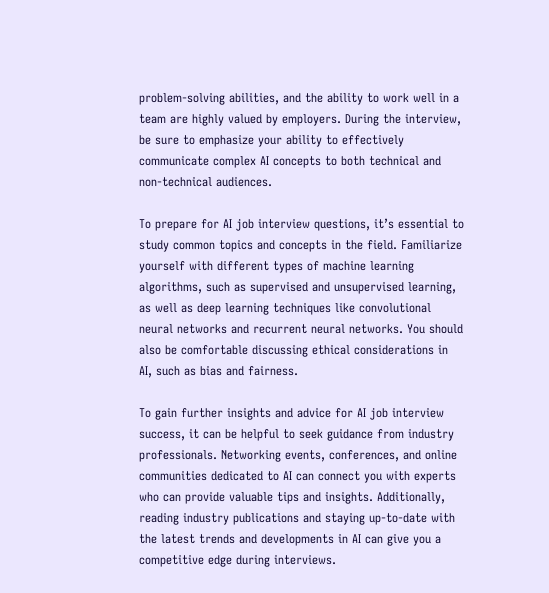problem-solving abilities, and the ability to work well in a team are highly valued by employers. During the interview, be sure to emphasize your ability to effectively communicate complex AI concepts to both technical and non-technical audiences.

To prepare for AI job interview questions, it’s essential to study common topics and concepts in the field. Familiarize yourself with different types of machine learning algorithms, such as supervised and unsupervised learning, as well as deep learning techniques like convolutional neural networks and recurrent neural networks. You should also be comfortable discussing ethical considerations in AI, such as bias and fairness.

To gain further insights and advice for AI job interview success, it can be helpful to seek guidance from industry professionals. Networking events, conferences, and online communities dedicated to AI can connect you with experts who can provide valuable tips and insights. Additionally, reading industry publications and staying up-to-date with the latest trends and developments in AI can give you a competitive edge during interviews.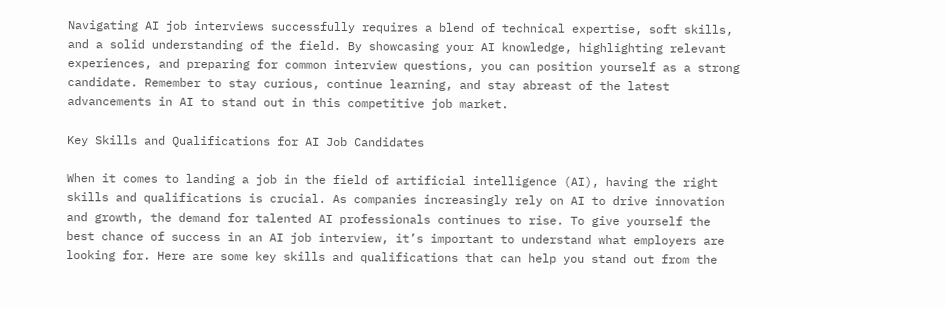Navigating AI job interviews successfully requires a blend of technical expertise, soft skills, and a solid understanding of the field. By showcasing your AI knowledge, highlighting relevant experiences, and preparing for common interview questions, you can position yourself as a strong candidate. Remember to stay curious, continue learning, and stay abreast of the latest advancements in AI to stand out in this competitive job market.

Key Skills and Qualifications for AI Job Candidates

When it comes to landing a job in the field of artificial intelligence (AI), having the right skills and qualifications is crucial. As companies increasingly rely on AI to drive innovation and growth, the demand for talented AI professionals continues to rise. To give yourself the best chance of success in an AI job interview, it’s important to understand what employers are looking for. Here are some key skills and qualifications that can help you stand out from the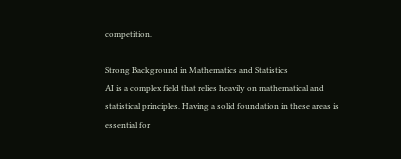competition.

Strong Background in Mathematics and Statistics
AI is a complex field that relies heavily on mathematical and statistical principles. Having a solid foundation in these areas is essential for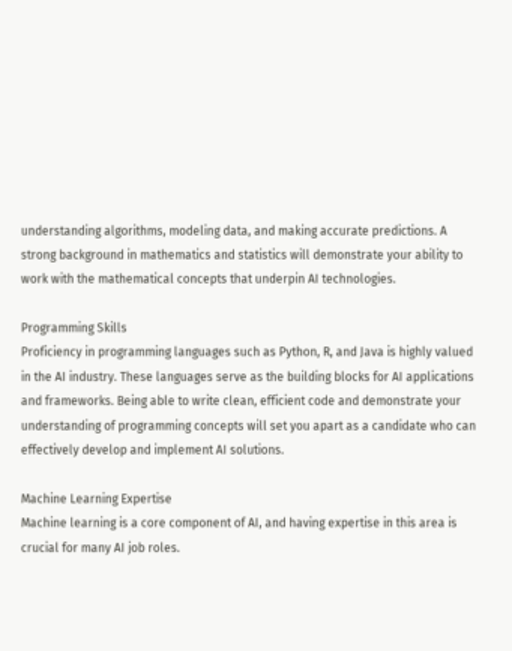understanding algorithms, modeling data, and making accurate predictions. A strong background in mathematics and statistics will demonstrate your ability to work with the mathematical concepts that underpin AI technologies.

Programming Skills
Proficiency in programming languages such as Python, R, and Java is highly valued in the AI industry. These languages serve as the building blocks for AI applications and frameworks. Being able to write clean, efficient code and demonstrate your understanding of programming concepts will set you apart as a candidate who can effectively develop and implement AI solutions.

Machine Learning Expertise
Machine learning is a core component of AI, and having expertise in this area is crucial for many AI job roles.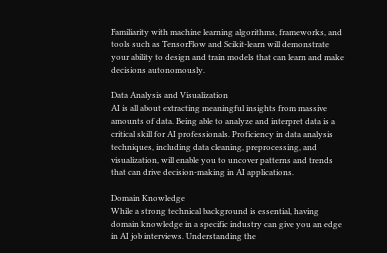Familiarity with machine learning algorithms, frameworks, and tools such as TensorFlow and Scikit-learn will demonstrate your ability to design and train models that can learn and make decisions autonomously.

Data Analysis and Visualization
AI is all about extracting meaningful insights from massive amounts of data. Being able to analyze and interpret data is a critical skill for AI professionals. Proficiency in data analysis techniques, including data cleaning, preprocessing, and visualization, will enable you to uncover patterns and trends that can drive decision-making in AI applications.

Domain Knowledge
While a strong technical background is essential, having domain knowledge in a specific industry can give you an edge in AI job interviews. Understanding the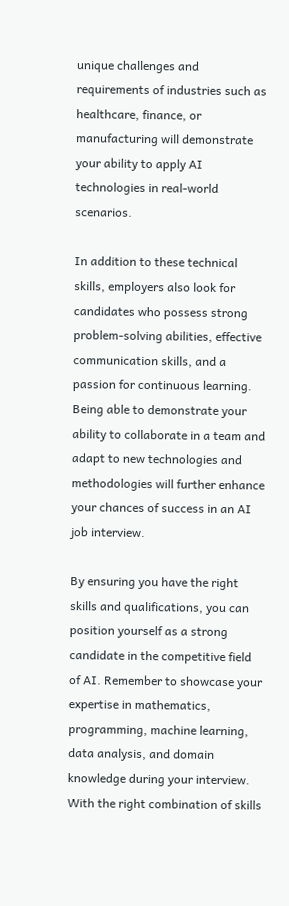unique challenges and requirements of industries such as healthcare, finance, or manufacturing will demonstrate your ability to apply AI technologies in real-world scenarios.

In addition to these technical skills, employers also look for candidates who possess strong problem-solving abilities, effective communication skills, and a passion for continuous learning. Being able to demonstrate your ability to collaborate in a team and adapt to new technologies and methodologies will further enhance your chances of success in an AI job interview.

By ensuring you have the right skills and qualifications, you can position yourself as a strong candidate in the competitive field of AI. Remember to showcase your expertise in mathematics, programming, machine learning, data analysis, and domain knowledge during your interview. With the right combination of skills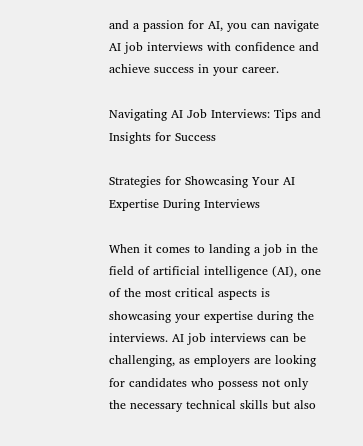and a passion for AI, you can navigate AI job interviews with confidence and achieve success in your career.

Navigating AI Job Interviews: Tips and Insights for Success

Strategies for Showcasing Your AI Expertise During Interviews

When it comes to landing a job in the field of artificial intelligence (AI), one of the most critical aspects is showcasing your expertise during the interviews. AI job interviews can be challenging, as employers are looking for candidates who possess not only the necessary technical skills but also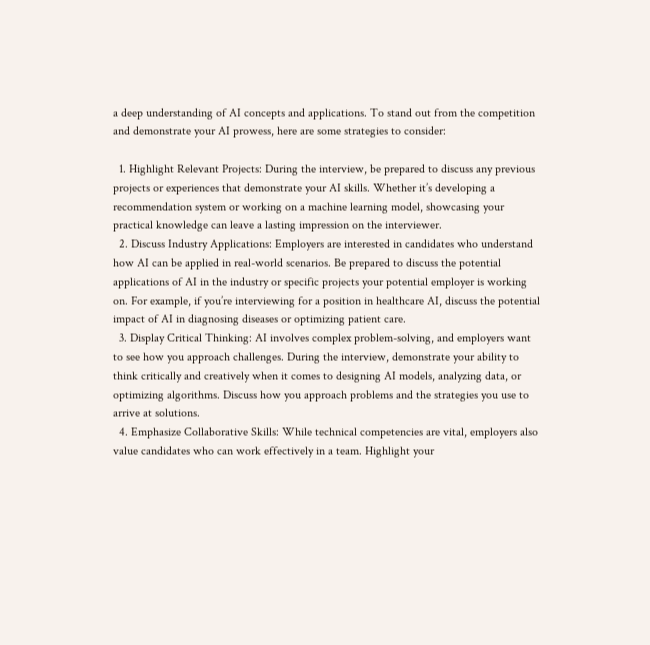a deep understanding of AI concepts and applications. To stand out from the competition and demonstrate your AI prowess, here are some strategies to consider:

  1. Highlight Relevant Projects: During the interview, be prepared to discuss any previous projects or experiences that demonstrate your AI skills. Whether it’s developing a recommendation system or working on a machine learning model, showcasing your practical knowledge can leave a lasting impression on the interviewer.
  2. Discuss Industry Applications: Employers are interested in candidates who understand how AI can be applied in real-world scenarios. Be prepared to discuss the potential applications of AI in the industry or specific projects your potential employer is working on. For example, if you’re interviewing for a position in healthcare AI, discuss the potential impact of AI in diagnosing diseases or optimizing patient care.
  3. Display Critical Thinking: AI involves complex problem-solving, and employers want to see how you approach challenges. During the interview, demonstrate your ability to think critically and creatively when it comes to designing AI models, analyzing data, or optimizing algorithms. Discuss how you approach problems and the strategies you use to arrive at solutions.
  4. Emphasize Collaborative Skills: While technical competencies are vital, employers also value candidates who can work effectively in a team. Highlight your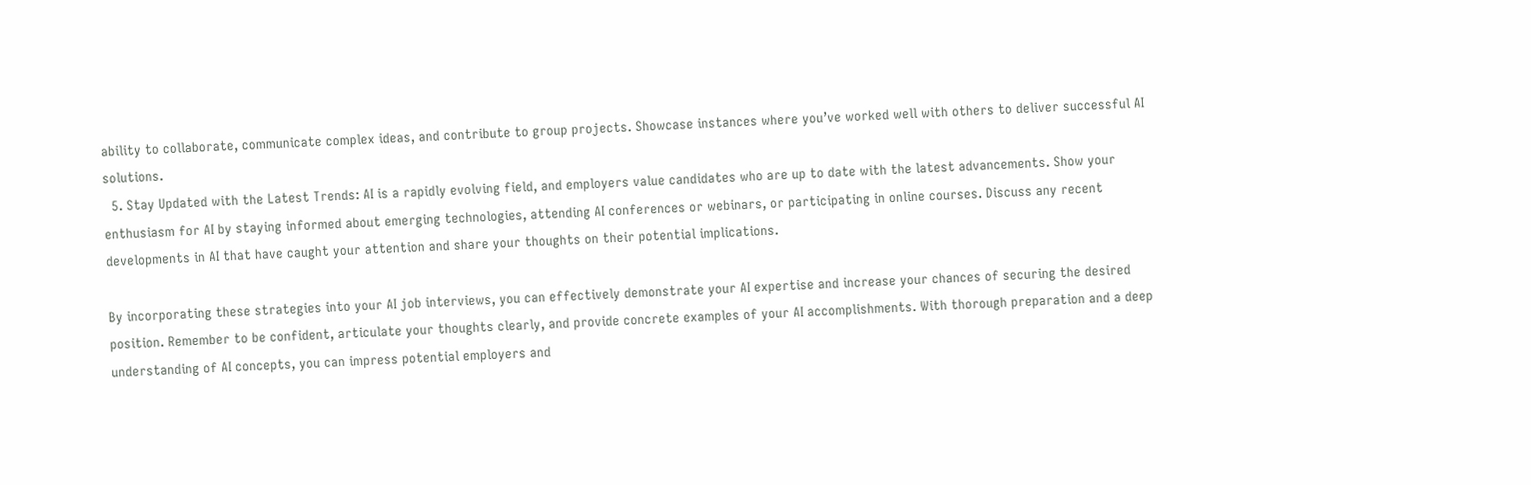ability to collaborate, communicate complex ideas, and contribute to group projects. Showcase instances where you’ve worked well with others to deliver successful AI solutions.
  5. Stay Updated with the Latest Trends: AI is a rapidly evolving field, and employers value candidates who are up to date with the latest advancements. Show your enthusiasm for AI by staying informed about emerging technologies, attending AI conferences or webinars, or participating in online courses. Discuss any recent developments in AI that have caught your attention and share your thoughts on their potential implications.

By incorporating these strategies into your AI job interviews, you can effectively demonstrate your AI expertise and increase your chances of securing the desired position. Remember to be confident, articulate your thoughts clearly, and provide concrete examples of your AI accomplishments. With thorough preparation and a deep understanding of AI concepts, you can impress potential employers and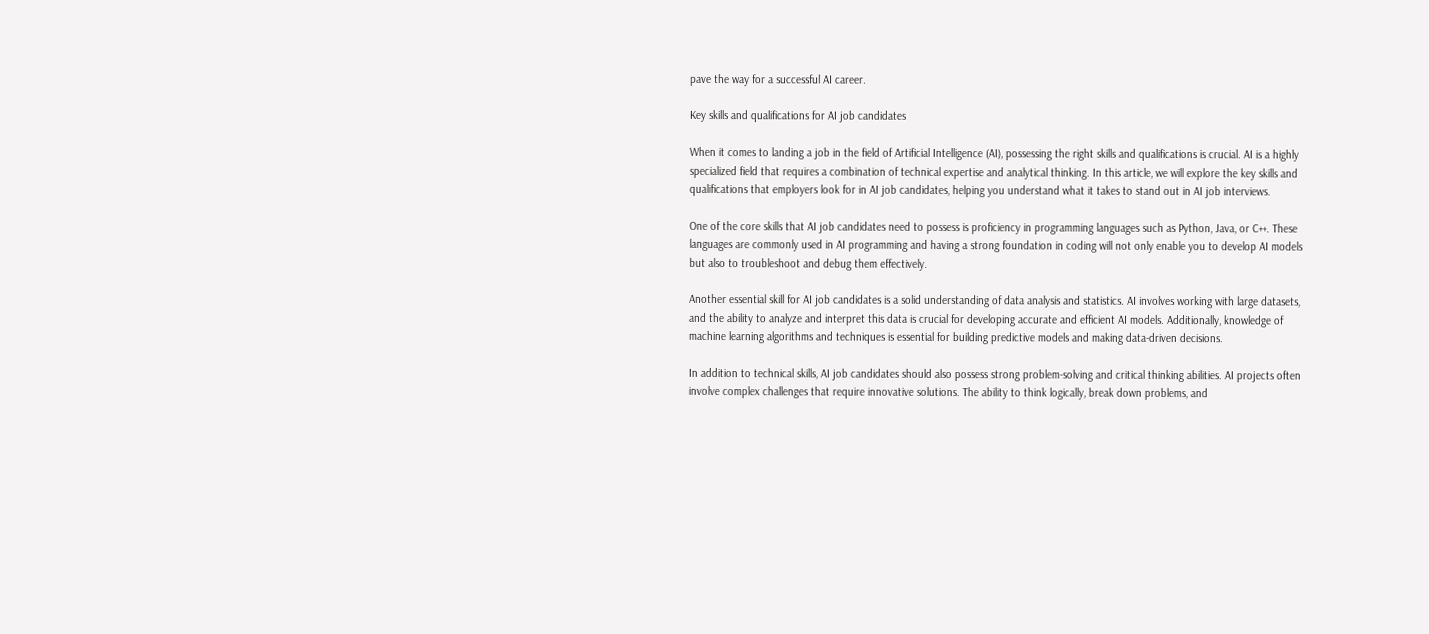pave the way for a successful AI career.

Key skills and qualifications for AI job candidates

When it comes to landing a job in the field of Artificial Intelligence (AI), possessing the right skills and qualifications is crucial. AI is a highly specialized field that requires a combination of technical expertise and analytical thinking. In this article, we will explore the key skills and qualifications that employers look for in AI job candidates, helping you understand what it takes to stand out in AI job interviews.

One of the core skills that AI job candidates need to possess is proficiency in programming languages such as Python, Java, or C++. These languages are commonly used in AI programming and having a strong foundation in coding will not only enable you to develop AI models but also to troubleshoot and debug them effectively.

Another essential skill for AI job candidates is a solid understanding of data analysis and statistics. AI involves working with large datasets, and the ability to analyze and interpret this data is crucial for developing accurate and efficient AI models. Additionally, knowledge of machine learning algorithms and techniques is essential for building predictive models and making data-driven decisions.

In addition to technical skills, AI job candidates should also possess strong problem-solving and critical thinking abilities. AI projects often involve complex challenges that require innovative solutions. The ability to think logically, break down problems, and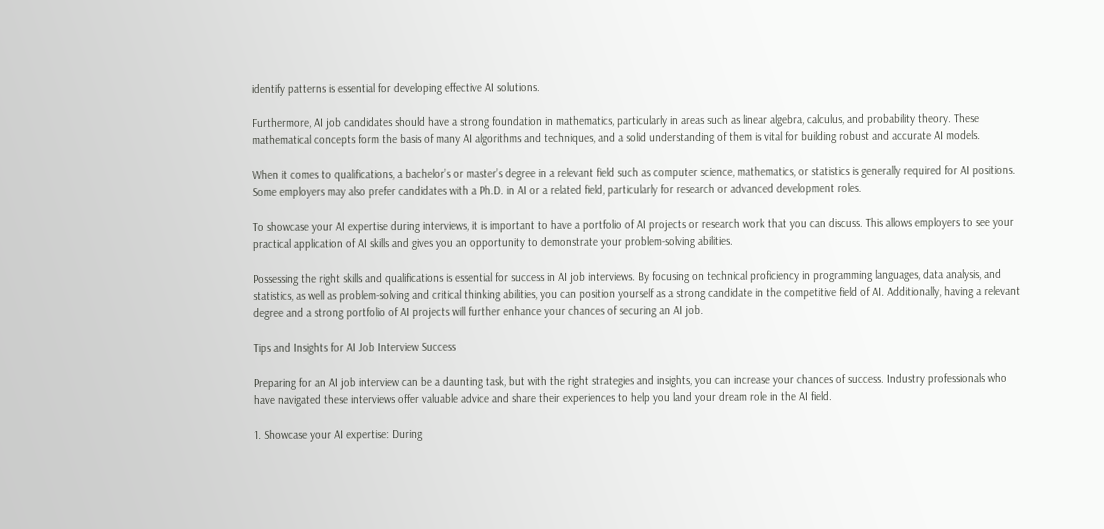identify patterns is essential for developing effective AI solutions.

Furthermore, AI job candidates should have a strong foundation in mathematics, particularly in areas such as linear algebra, calculus, and probability theory. These mathematical concepts form the basis of many AI algorithms and techniques, and a solid understanding of them is vital for building robust and accurate AI models.

When it comes to qualifications, a bachelor’s or master’s degree in a relevant field such as computer science, mathematics, or statistics is generally required for AI positions. Some employers may also prefer candidates with a Ph.D. in AI or a related field, particularly for research or advanced development roles.

To showcase your AI expertise during interviews, it is important to have a portfolio of AI projects or research work that you can discuss. This allows employers to see your practical application of AI skills and gives you an opportunity to demonstrate your problem-solving abilities.

Possessing the right skills and qualifications is essential for success in AI job interviews. By focusing on technical proficiency in programming languages, data analysis, and statistics, as well as problem-solving and critical thinking abilities, you can position yourself as a strong candidate in the competitive field of AI. Additionally, having a relevant degree and a strong portfolio of AI projects will further enhance your chances of securing an AI job.

Tips and Insights for AI Job Interview Success

Preparing for an AI job interview can be a daunting task, but with the right strategies and insights, you can increase your chances of success. Industry professionals who have navigated these interviews offer valuable advice and share their experiences to help you land your dream role in the AI field.

1. Showcase your AI expertise: During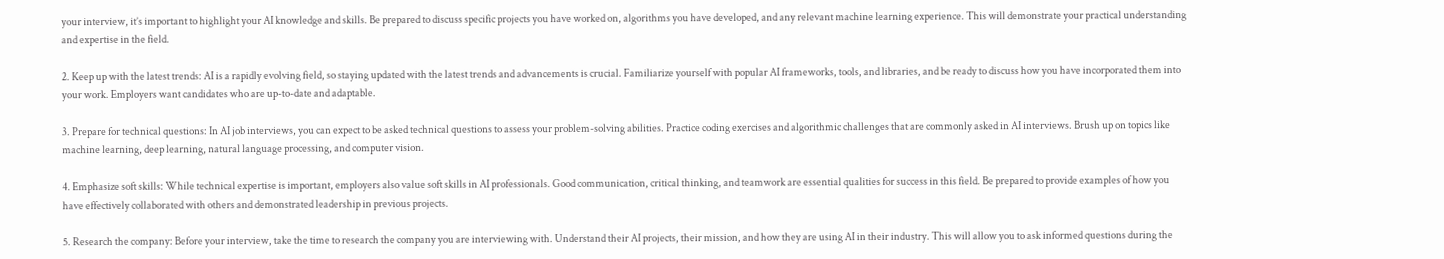your interview, it’s important to highlight your AI knowledge and skills. Be prepared to discuss specific projects you have worked on, algorithms you have developed, and any relevant machine learning experience. This will demonstrate your practical understanding and expertise in the field.

2. Keep up with the latest trends: AI is a rapidly evolving field, so staying updated with the latest trends and advancements is crucial. Familiarize yourself with popular AI frameworks, tools, and libraries, and be ready to discuss how you have incorporated them into your work. Employers want candidates who are up-to-date and adaptable.

3. Prepare for technical questions: In AI job interviews, you can expect to be asked technical questions to assess your problem-solving abilities. Practice coding exercises and algorithmic challenges that are commonly asked in AI interviews. Brush up on topics like machine learning, deep learning, natural language processing, and computer vision.

4. Emphasize soft skills: While technical expertise is important, employers also value soft skills in AI professionals. Good communication, critical thinking, and teamwork are essential qualities for success in this field. Be prepared to provide examples of how you have effectively collaborated with others and demonstrated leadership in previous projects.

5. Research the company: Before your interview, take the time to research the company you are interviewing with. Understand their AI projects, their mission, and how they are using AI in their industry. This will allow you to ask informed questions during the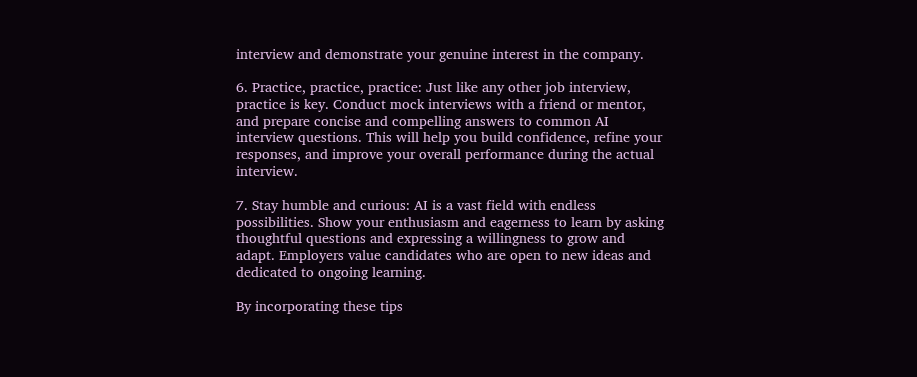interview and demonstrate your genuine interest in the company.

6. Practice, practice, practice: Just like any other job interview, practice is key. Conduct mock interviews with a friend or mentor, and prepare concise and compelling answers to common AI interview questions. This will help you build confidence, refine your responses, and improve your overall performance during the actual interview.

7. Stay humble and curious: AI is a vast field with endless possibilities. Show your enthusiasm and eagerness to learn by asking thoughtful questions and expressing a willingness to grow and adapt. Employers value candidates who are open to new ideas and dedicated to ongoing learning.

By incorporating these tips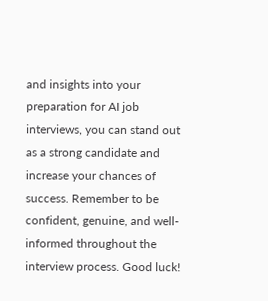and insights into your preparation for AI job interviews, you can stand out as a strong candidate and increase your chances of success. Remember to be confident, genuine, and well-informed throughout the interview process. Good luck!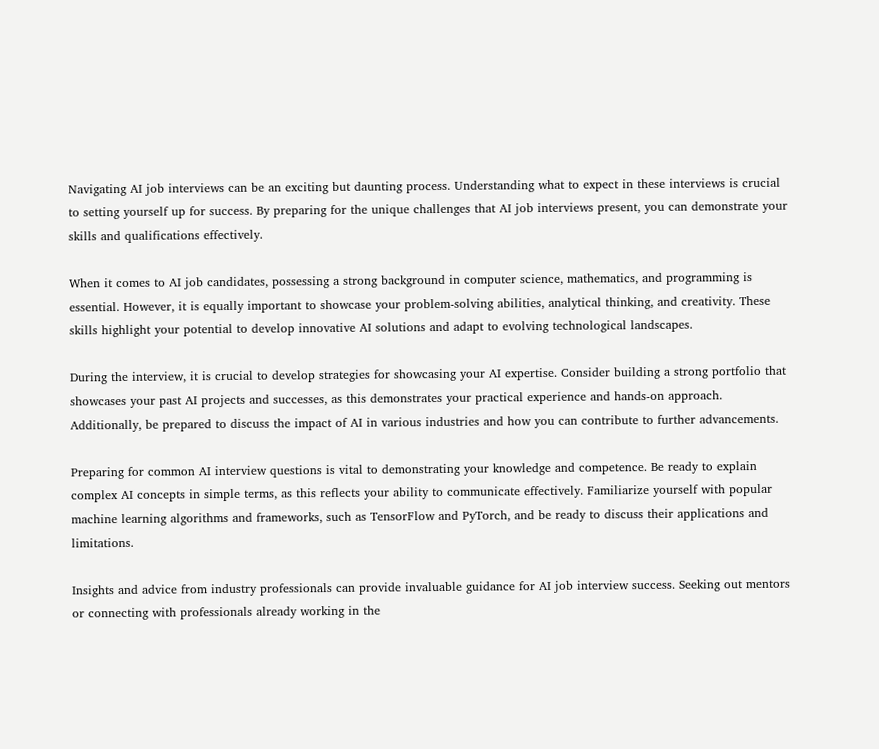Navigating AI job interviews can be an exciting but daunting process. Understanding what to expect in these interviews is crucial to setting yourself up for success. By preparing for the unique challenges that AI job interviews present, you can demonstrate your skills and qualifications effectively.

When it comes to AI job candidates, possessing a strong background in computer science, mathematics, and programming is essential. However, it is equally important to showcase your problem-solving abilities, analytical thinking, and creativity. These skills highlight your potential to develop innovative AI solutions and adapt to evolving technological landscapes.

During the interview, it is crucial to develop strategies for showcasing your AI expertise. Consider building a strong portfolio that showcases your past AI projects and successes, as this demonstrates your practical experience and hands-on approach. Additionally, be prepared to discuss the impact of AI in various industries and how you can contribute to further advancements.

Preparing for common AI interview questions is vital to demonstrating your knowledge and competence. Be ready to explain complex AI concepts in simple terms, as this reflects your ability to communicate effectively. Familiarize yourself with popular machine learning algorithms and frameworks, such as TensorFlow and PyTorch, and be ready to discuss their applications and limitations.

Insights and advice from industry professionals can provide invaluable guidance for AI job interview success. Seeking out mentors or connecting with professionals already working in the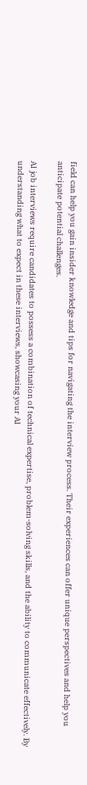field can help you gain insider knowledge and tips for navigating the interview process. Their experiences can offer unique perspectives and help you anticipate potential challenges.

AI job interviews require candidates to possess a combination of technical expertise, problem-solving skills, and the ability to communicate effectively. By understanding what to expect in these interviews, showcasing your AI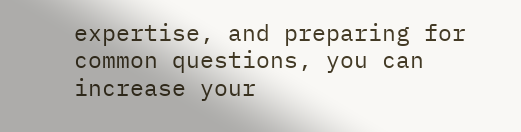expertise, and preparing for common questions, you can increase your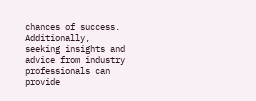chances of success. Additionally, seeking insights and advice from industry professionals can provide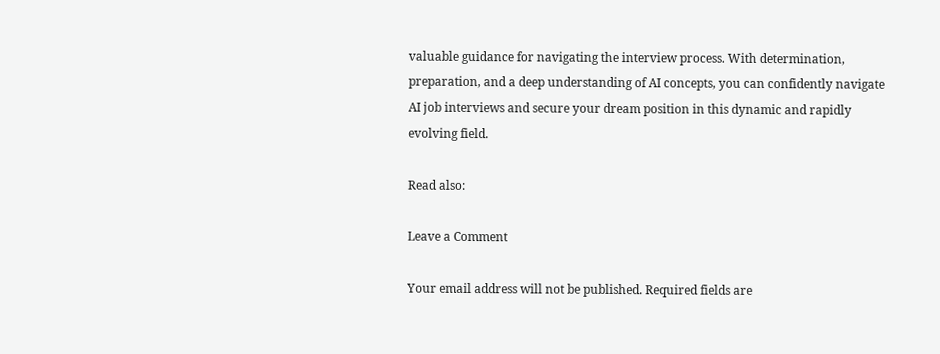valuable guidance for navigating the interview process. With determination, preparation, and a deep understanding of AI concepts, you can confidently navigate AI job interviews and secure your dream position in this dynamic and rapidly evolving field.

Read also:

Leave a Comment

Your email address will not be published. Required fields are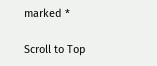marked *

Scroll to Top